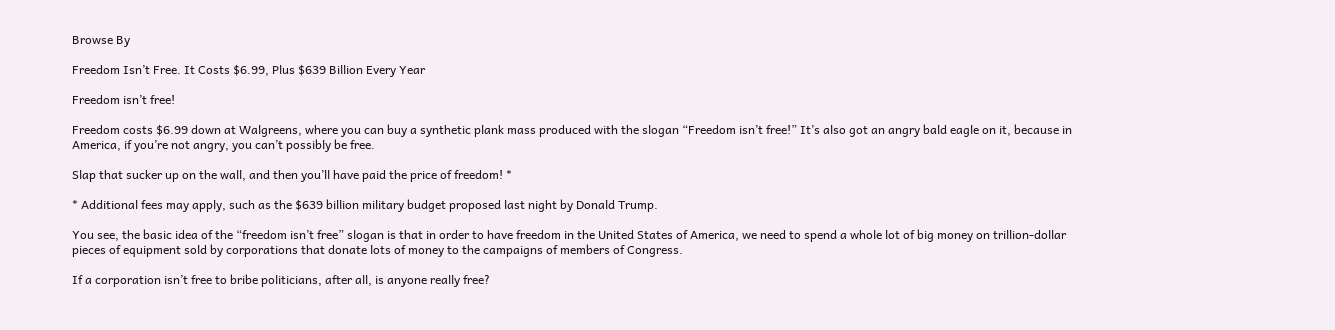Browse By

Freedom Isn’t Free. It Costs $6.99, Plus $639 Billion Every Year

Freedom isn’t free!

Freedom costs $6.99 down at Walgreens, where you can buy a synthetic plank mass produced with the slogan “Freedom isn’t free!” It’s also got an angry bald eagle on it, because in America, if you’re not angry, you can’t possibly be free.

Slap that sucker up on the wall, and then you’ll have paid the price of freedom! *

* Additional fees may apply, such as the $639 billion military budget proposed last night by Donald Trump.

You see, the basic idea of the “freedom isn’t free” slogan is that in order to have freedom in the United States of America, we need to spend a whole lot of big money on trillion-dollar pieces of equipment sold by corporations that donate lots of money to the campaigns of members of Congress.

If a corporation isn’t free to bribe politicians, after all, is anyone really free?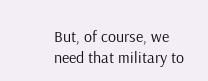But, of course, we need that military to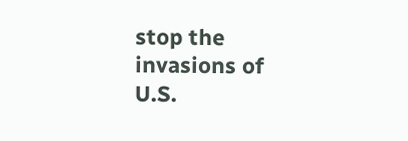stop the invasions of U.S.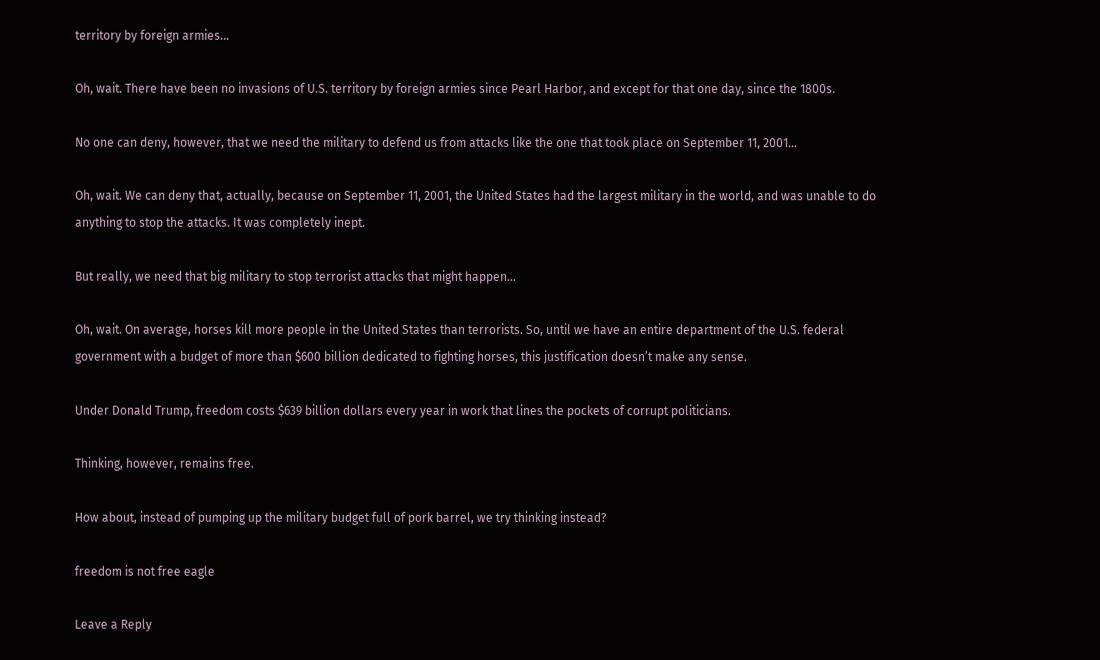territory by foreign armies…

Oh, wait. There have been no invasions of U.S. territory by foreign armies since Pearl Harbor, and except for that one day, since the 1800s.

No one can deny, however, that we need the military to defend us from attacks like the one that took place on September 11, 2001…

Oh, wait. We can deny that, actually, because on September 11, 2001, the United States had the largest military in the world, and was unable to do anything to stop the attacks. It was completely inept.

But really, we need that big military to stop terrorist attacks that might happen…

Oh, wait. On average, horses kill more people in the United States than terrorists. So, until we have an entire department of the U.S. federal government with a budget of more than $600 billion dedicated to fighting horses, this justification doesn’t make any sense.

Under Donald Trump, freedom costs $639 billion dollars every year in work that lines the pockets of corrupt politicians.

Thinking, however, remains free.

How about, instead of pumping up the military budget full of pork barrel, we try thinking instead?

freedom is not free eagle

Leave a Reply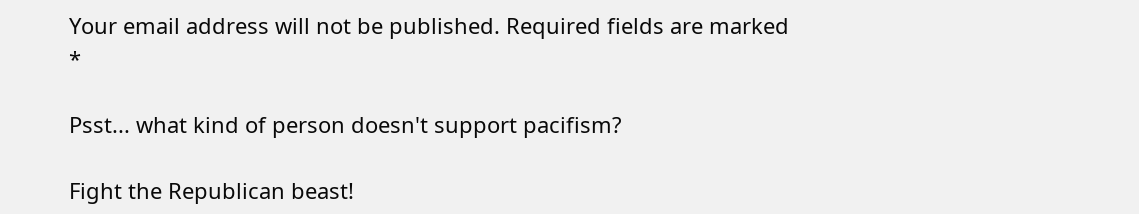Your email address will not be published. Required fields are marked *

Psst... what kind of person doesn't support pacifism?

Fight the Republican beast!